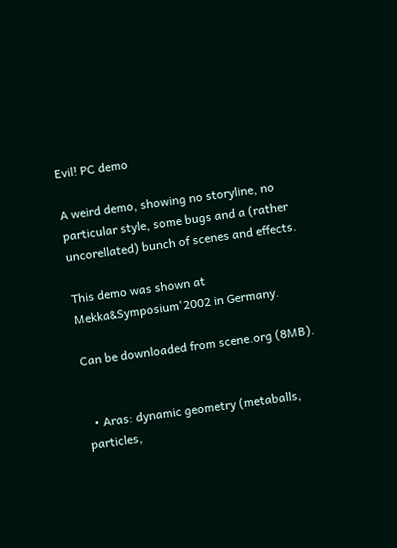Evil! PC demo

A weird demo, showing no storyline, no particular style, some bugs and a (rather uncorellated) bunch of scenes and effects.

This demo was shown at Mekka&Symposium'2002 in Germany.

Can be downloaded from scene.org (8MB).


  • Aras: dynamic geometry (metaballs, particles,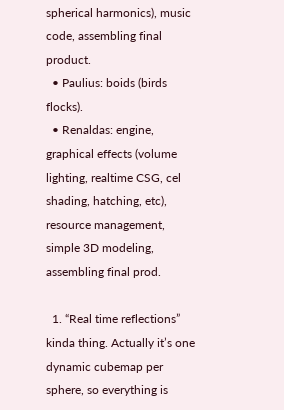spherical harmonics), music code, assembling final product.
  • Paulius: boids (birds flocks).
  • Renaldas: engine, graphical effects (volume lighting, realtime CSG, cel shading, hatching, etc), resource management, simple 3D modeling, assembling final prod.

  1. “Real time reflections” kinda thing. Actually it’s one dynamic cubemap per sphere, so everything is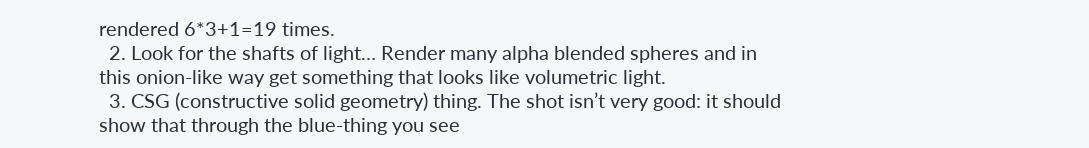rendered 6*3+1=19 times.
  2. Look for the shafts of light… Render many alpha blended spheres and in this onion-like way get something that looks like volumetric light.
  3. CSG (constructive solid geometry) thing. The shot isn’t very good: it should show that through the blue-thing you see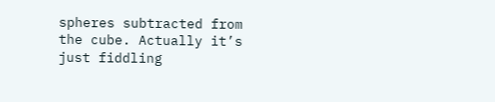spheres subtracted from the cube. Actually it’s just fiddling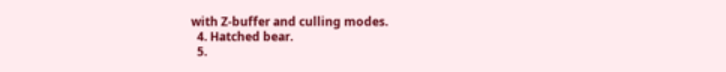with Z-buffer and culling modes.
  4. Hatched bear.
  5.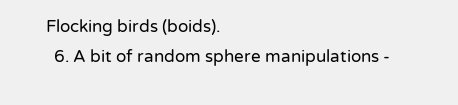Flocking birds (boids).
  6. A bit of random sphere manipulations -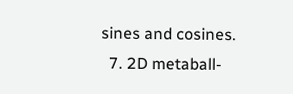sines and cosines.
  7. 2D metaball-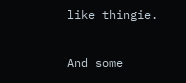like thingie.

And some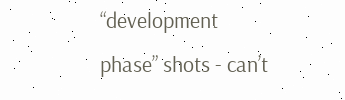“development phase” shots - can’t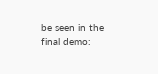be seen in the final demo: